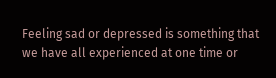Feeling sad or depressed is something that we have all experienced at one time or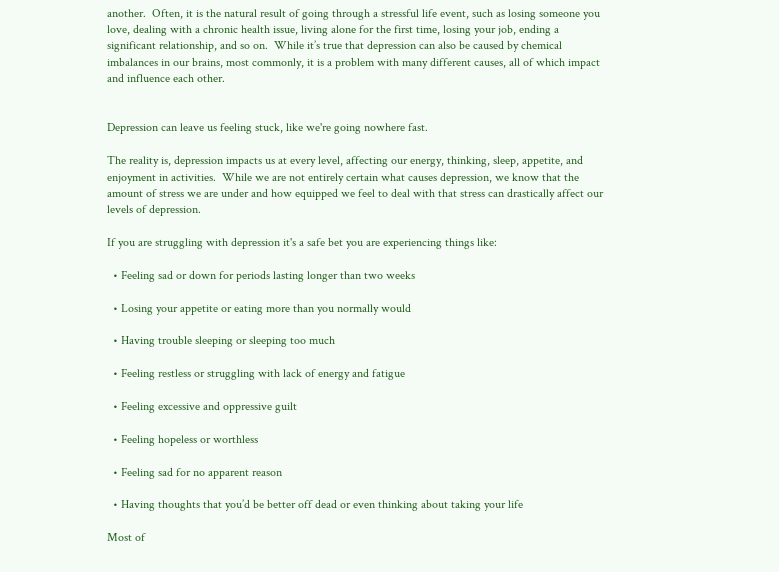another.  Often, it is the natural result of going through a stressful life event, such as losing someone you love, dealing with a chronic health issue, living alone for the first time, losing your job, ending a significant relationship, and so on.  While it’s true that depression can also be caused by chemical imbalances in our brains, most commonly, it is a problem with many different causes, all of which impact and influence each other.


Depression can leave us feeling stuck, like we're going nowhere fast.

The reality is, depression impacts us at every level, affecting our energy, thinking, sleep, appetite, and enjoyment in activities.  While we are not entirely certain what causes depression, we know that the amount of stress we are under and how equipped we feel to deal with that stress can drastically affect our levels of depression.

If you are struggling with depression it's a safe bet you are experiencing things like:

  • Feeling sad or down for periods lasting longer than two weeks

  • Losing your appetite or eating more than you normally would

  • Having trouble sleeping or sleeping too much

  • Feeling restless or struggling with lack of energy and fatigue

  • Feeling excessive and oppressive guilt

  • Feeling hopeless or worthless

  • Feeling sad for no apparent reason

  • Having thoughts that you’d be better off dead or even thinking about taking your life

Most of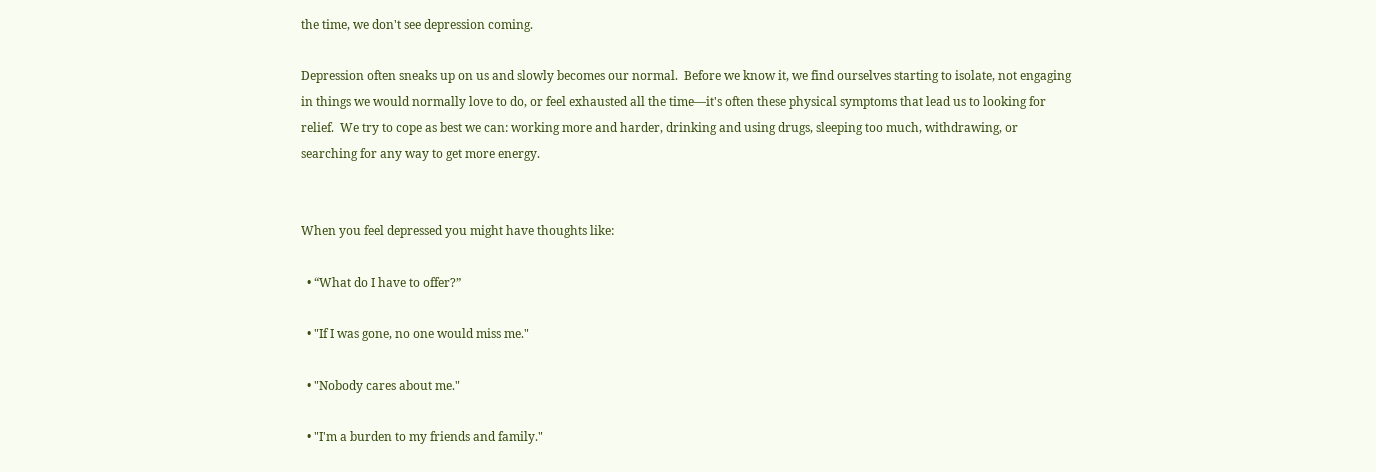the time, we don't see depression coming.

Depression often sneaks up on us and slowly becomes our normal.  Before we know it, we find ourselves starting to isolate, not engaging in things we would normally love to do, or feel exhausted all the time—it's often these physical symptoms that lead us to looking for relief.  We try to cope as best we can: working more and harder, drinking and using drugs, sleeping too much, withdrawing, or searching for any way to get more energy.


When you feel depressed you might have thoughts like:

  • “What do I have to offer?”

  • "If I was gone, no one would miss me."

  • "Nobody cares about me."

  • "I'm a burden to my friends and family."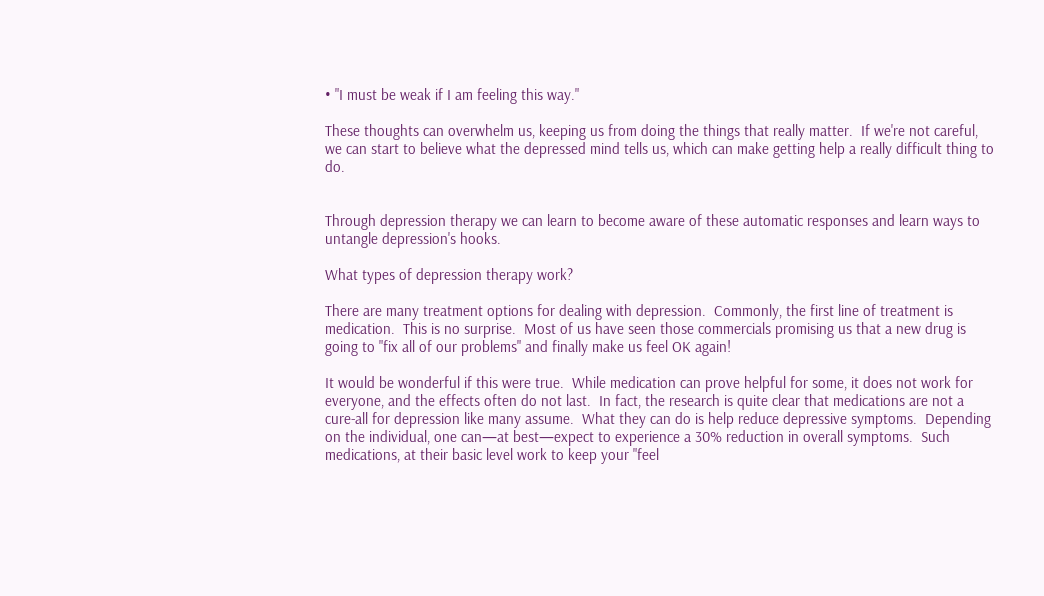• "I must be weak if I am feeling this way."

These thoughts can overwhelm us, keeping us from doing the things that really matter.  If we're not careful, we can start to believe what the depressed mind tells us, which can make getting help a really difficult thing to do.


Through depression therapy we can learn to become aware of these automatic responses and learn ways to untangle depression's hooks.

What types of depression therapy work?

There are many treatment options for dealing with depression.  Commonly, the first line of treatment is medication.  This is no surprise.  Most of us have seen those commercials promising us that a new drug is going to "fix all of our problems" and finally make us feel OK again!

It would be wonderful if this were true.  While medication can prove helpful for some, it does not work for everyone, and the effects often do not last.  In fact, the research is quite clear that medications are not a cure-all for depression like many assume.  What they can do is help reduce depressive symptoms.  Depending on the individual, one can—at best—expect to experience a 30% reduction in overall symptoms.  Such medications, at their basic level work to keep your "feel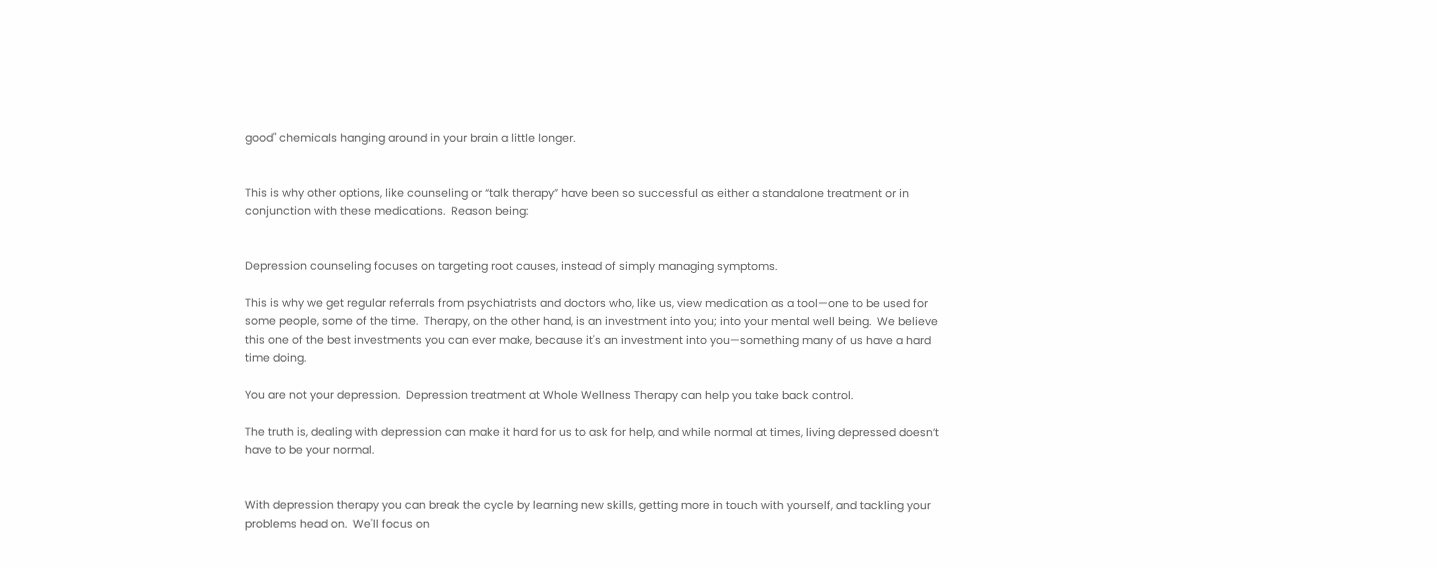good" chemicals hanging around in your brain a little longer.


This is why other options, like counseling or “talk therapy” have been so successful as either a standalone treatment or in conjunction with these medications.  Reason being:


Depression counseling focuses on targeting root causes, instead of simply managing symptoms.

This is why we get regular referrals from psychiatrists and doctors who, like us, view medication as a tool—one to be used for some people, some of the time.  Therapy, on the other hand, is an investment into you; into your mental well being.  We believe this one of the best investments you can ever make, because it's an investment into you—something many of us have a hard time doing.

You are not your depression.  Depression treatment at Whole Wellness Therapy can help you take back control.

The truth is, dealing with depression can make it hard for us to ask for help, and while normal at times, living depressed doesn’t have to be your normal.


With depression therapy you can break the cycle by learning new skills, getting more in touch with yourself, and tackling your problems head on.  We'll focus on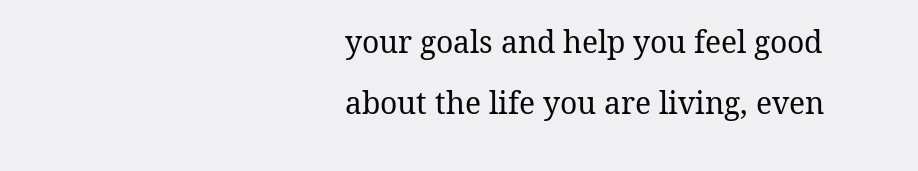your goals and help you feel good about the life you are living, even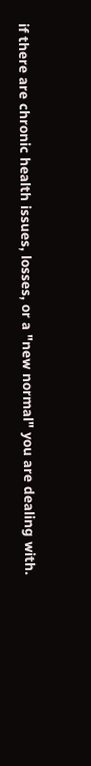if there are chronic health issues, losses, or a "new normal" you are dealing with.